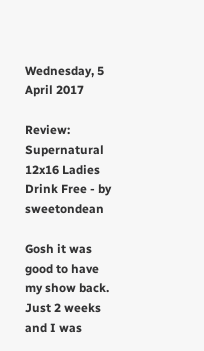Wednesday, 5 April 2017

Review: Supernatural 12x16 Ladies Drink Free - by sweetondean

Gosh it was good to have my show back. Just 2 weeks and I was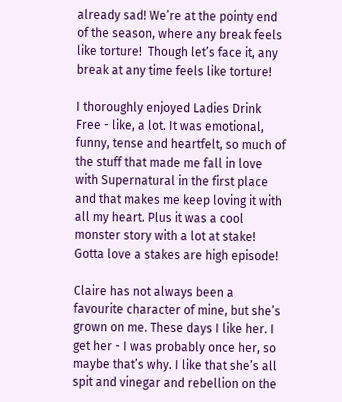already sad! We’re at the pointy end of the season, where any break feels like torture!  Though let’s face it, any break at any time feels like torture!

I thoroughly enjoyed Ladies Drink Free - like, a lot. It was emotional, funny, tense and heartfelt, so much of the stuff that made me fall in love with Supernatural in the first place and that makes me keep loving it with all my heart. Plus it was a cool monster story with a lot at stake! Gotta love a stakes are high episode!

Claire has not always been a favourite character of mine, but she’s grown on me. These days I like her. I get her - I was probably once her, so maybe that’s why. I like that she’s all spit and vinegar and rebellion on the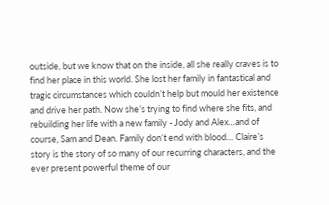outside, but we know that on the inside, all she really craves is to find her place in this world. She lost her family in fantastical and tragic circumstances which couldn’t help but mould her existence and drive her path. Now she’s trying to find where she fits, and rebuilding her life with a new family - Jody and Alex…and of course, Sam and Dean. Family don’t end with blood… Claire’s story is the story of so many of our recurring characters, and the ever present powerful theme of our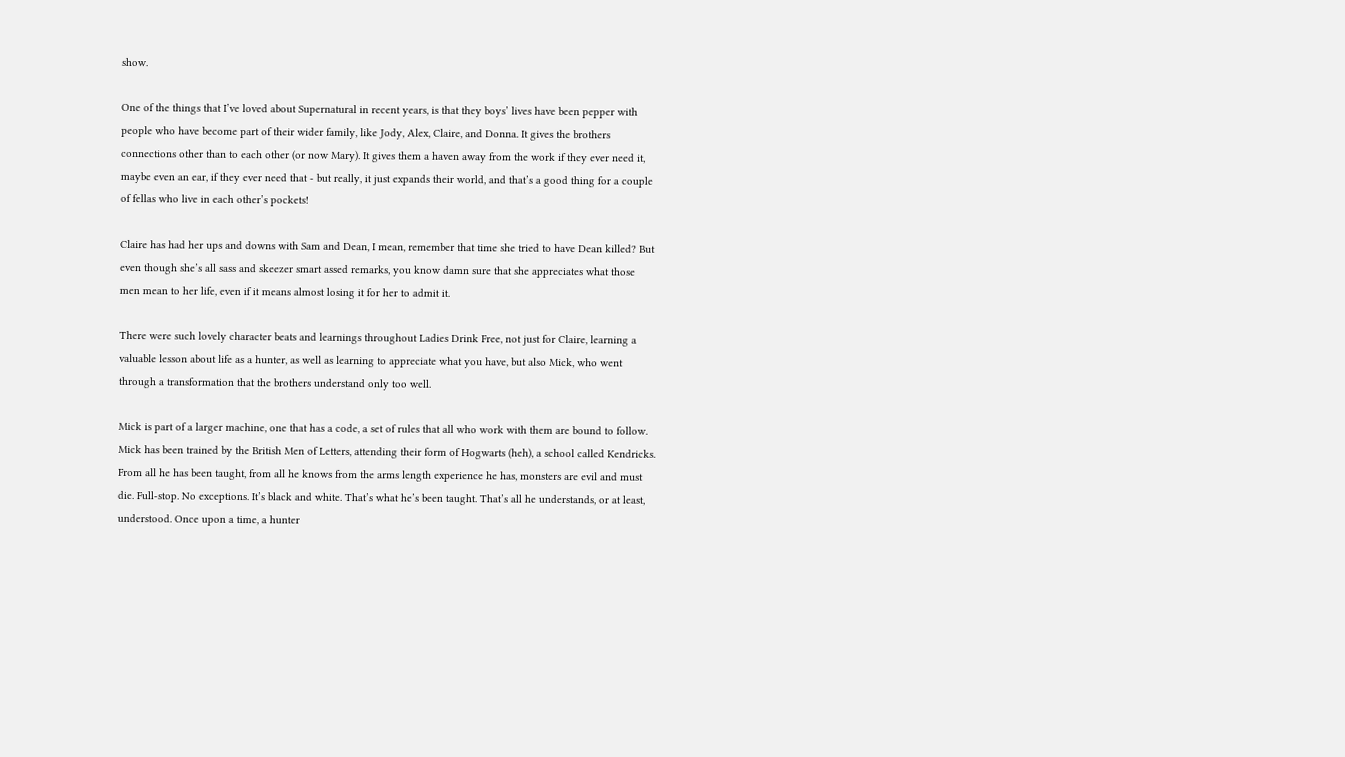show.

One of the things that I’ve loved about Supernatural in recent years, is that they boys’ lives have been pepper with people who have become part of their wider family, like Jody, Alex, Claire, and Donna. It gives the brothers connections other than to each other (or now Mary). It gives them a haven away from the work if they ever need it, maybe even an ear, if they ever need that - but really, it just expands their world, and that’s a good thing for a couple of fellas who live in each other’s pockets!

Claire has had her ups and downs with Sam and Dean, I mean, remember that time she tried to have Dean killed? But even though she’s all sass and skeezer smart assed remarks, you know damn sure that she appreciates what those men mean to her life, even if it means almost losing it for her to admit it.

There were such lovely character beats and learnings throughout Ladies Drink Free, not just for Claire, learning a valuable lesson about life as a hunter, as well as learning to appreciate what you have, but also Mick, who went through a transformation that the brothers understand only too well.

Mick is part of a larger machine, one that has a code, a set of rules that all who work with them are bound to follow. Mick has been trained by the British Men of Letters, attending their form of Hogwarts (heh), a school called Kendricks. From all he has been taught, from all he knows from the arms length experience he has, monsters are evil and must die. Full-stop. No exceptions. It’s black and white. That’s what he’s been taught. That’s all he understands, or at least, understood. Once upon a time, a hunter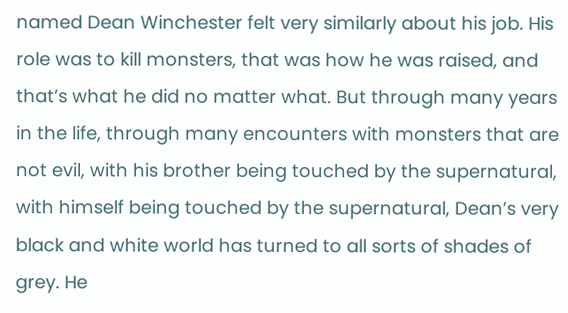named Dean Winchester felt very similarly about his job. His role was to kill monsters, that was how he was raised, and that’s what he did no matter what. But through many years in the life, through many encounters with monsters that are not evil, with his brother being touched by the supernatural, with himself being touched by the supernatural, Dean’s very black and white world has turned to all sorts of shades of grey. He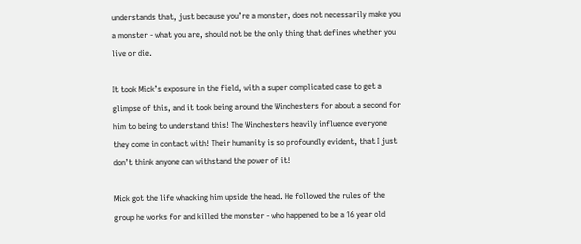understands that, just because you’re a monster, does not necessarily make you a monster - what you are, should not be the only thing that defines whether you live or die.

It took Mick’s exposure in the field, with a super complicated case to get a glimpse of this, and it took being around the Winchesters for about a second for him to being to understand this! The Winchesters heavily influence everyone they come in contact with! Their humanity is so profoundly evident, that I just don’t think anyone can withstand the power of it!

Mick got the life whacking him upside the head. He followed the rules of the group he works for and killed the monster - who happened to be a 16 year old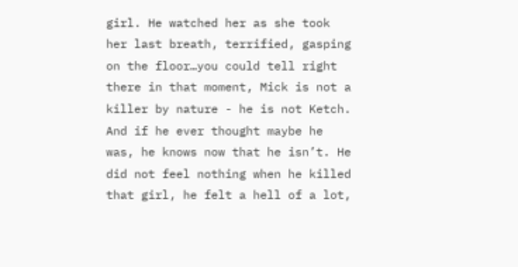girl. He watched her as she took her last breath, terrified, gasping on the floor…you could tell right there in that moment, Mick is not a killer by nature - he is not Ketch. And if he ever thought maybe he was, he knows now that he isn’t. He did not feel nothing when he killed that girl, he felt a hell of a lot,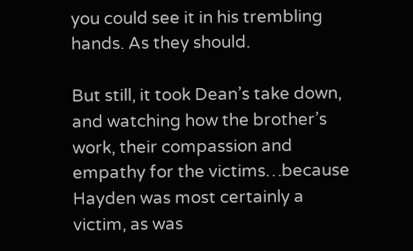you could see it in his trembling hands. As they should.

But still, it took Dean’s take down, and watching how the brother’s work, their compassion and empathy for the victims…because Hayden was most certainly a victim, as was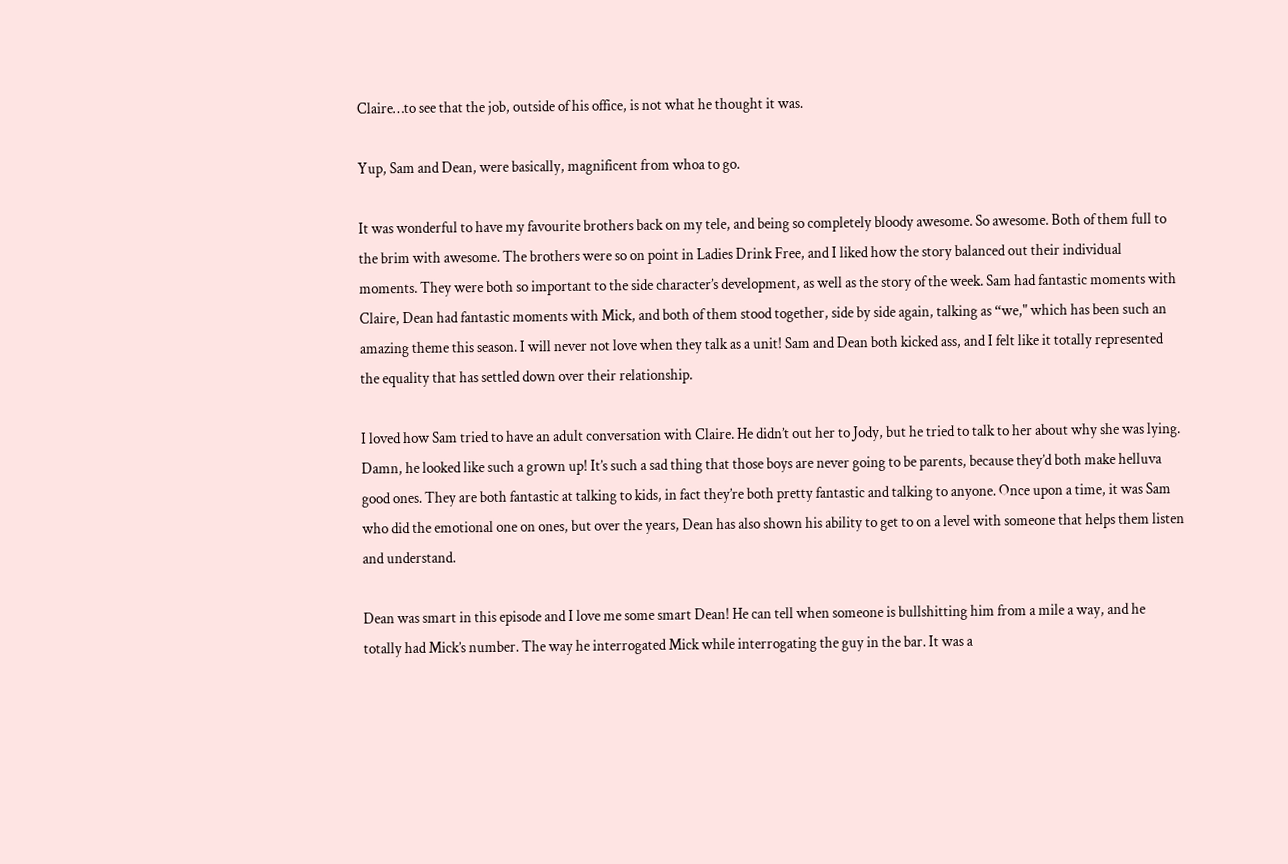Claire…to see that the job, outside of his office, is not what he thought it was.

Yup, Sam and Dean, were basically, magnificent from whoa to go.

It was wonderful to have my favourite brothers back on my tele, and being so completely bloody awesome. So awesome. Both of them full to the brim with awesome. The brothers were so on point in Ladies Drink Free, and I liked how the story balanced out their individual moments. They were both so important to the side character’s development, as well as the story of the week. Sam had fantastic moments with Claire, Dean had fantastic moments with Mick, and both of them stood together, side by side again, talking as “we," which has been such an amazing theme this season. I will never not love when they talk as a unit! Sam and Dean both kicked ass, and I felt like it totally represented the equality that has settled down over their relationship.

I loved how Sam tried to have an adult conversation with Claire. He didn’t out her to Jody, but he tried to talk to her about why she was lying. Damn, he looked like such a grown up! It’s such a sad thing that those boys are never going to be parents, because they’d both make helluva good ones. They are both fantastic at talking to kids, in fact they’re both pretty fantastic and talking to anyone. Once upon a time, it was Sam who did the emotional one on ones, but over the years, Dean has also shown his ability to get to on a level with someone that helps them listen and understand.

Dean was smart in this episode and I love me some smart Dean! He can tell when someone is bullshitting him from a mile a way, and he totally had Mick’s number. The way he interrogated Mick while interrogating the guy in the bar. It was a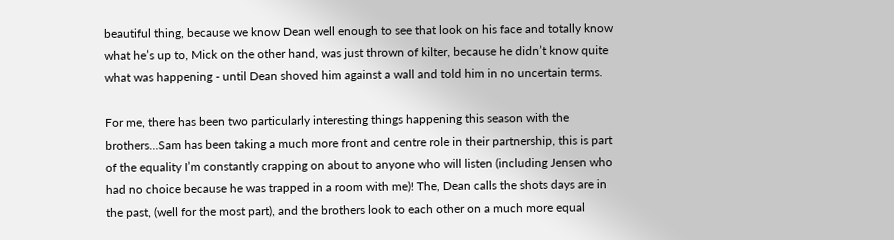beautiful thing, because we know Dean well enough to see that look on his face and totally know what he’s up to, Mick on the other hand, was just thrown of kilter, because he didn’t know quite what was happening - until Dean shoved him against a wall and told him in no uncertain terms.

For me, there has been two particularly interesting things happening this season with the brothers…Sam has been taking a much more front and centre role in their partnership, this is part of the equality I’m constantly crapping on about to anyone who will listen (including Jensen who had no choice because he was trapped in a room with me)! The, Dean calls the shots days are in the past, (well for the most part), and the brothers look to each other on a much more equal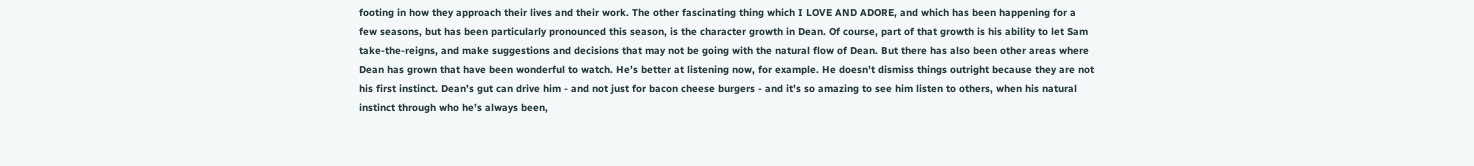footing in how they approach their lives and their work. The other fascinating thing which I LOVE AND ADORE, and which has been happening for a few seasons, but has been particularly pronounced this season, is the character growth in Dean. Of course, part of that growth is his ability to let Sam take-the-reigns, and make suggestions and decisions that may not be going with the natural flow of Dean. But there has also been other areas where Dean has grown that have been wonderful to watch. He’s better at listening now, for example. He doesn’t dismiss things outright because they are not his first instinct. Dean’s gut can drive him - and not just for bacon cheese burgers - and it’s so amazing to see him listen to others, when his natural instinct through who he’s always been,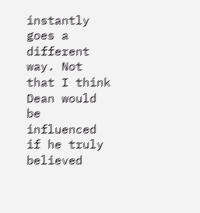instantly goes a different way. Not that I think Dean would be influenced if he truly believed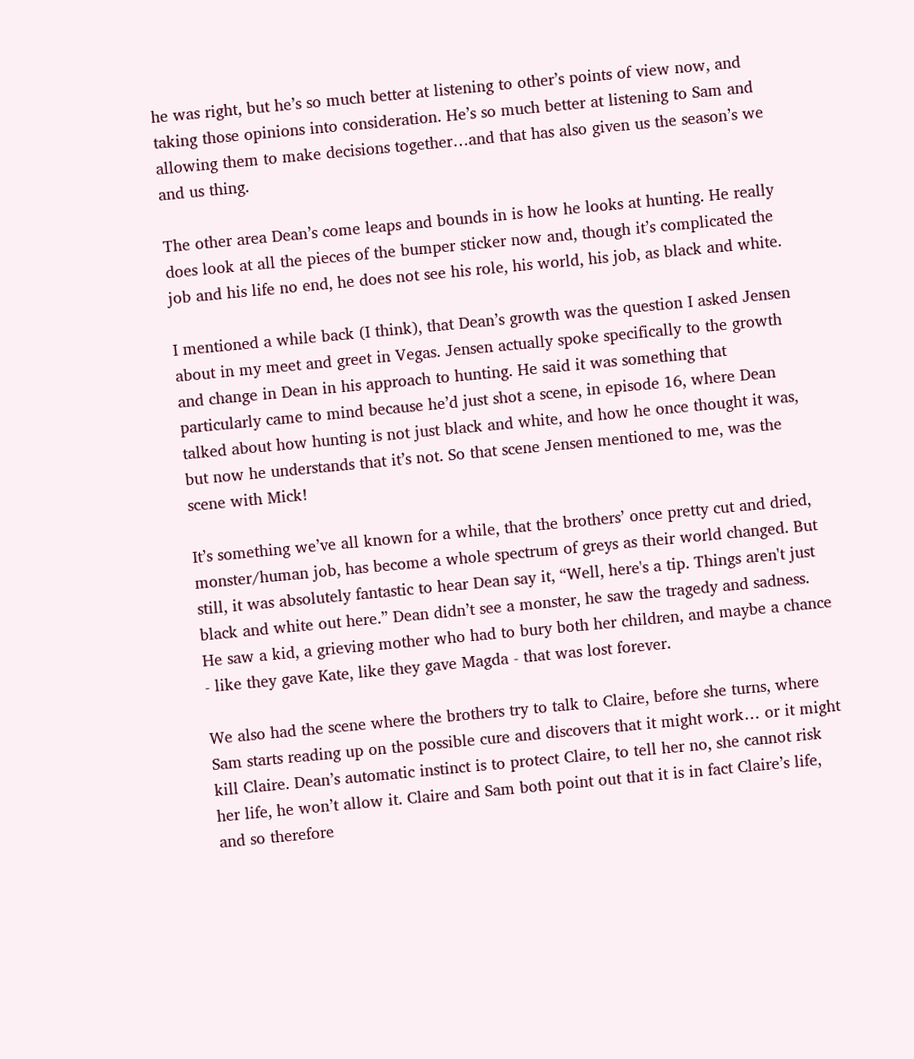he was right, but he’s so much better at listening to other’s points of view now, and taking those opinions into consideration. He’s so much better at listening to Sam and allowing them to make decisions together…and that has also given us the season’s we and us thing.

The other area Dean’s come leaps and bounds in is how he looks at hunting. He really does look at all the pieces of the bumper sticker now and, though it’s complicated the job and his life no end, he does not see his role, his world, his job, as black and white.

I mentioned a while back (I think), that Dean’s growth was the question I asked Jensen about in my meet and greet in Vegas. Jensen actually spoke specifically to the growth and change in Dean in his approach to hunting. He said it was something that particularly came to mind because he’d just shot a scene, in episode 16, where Dean talked about how hunting is not just black and white, and how he once thought it was, but now he understands that it’s not. So that scene Jensen mentioned to me, was the scene with Mick!

It’s something we’ve all known for a while, that the brothers’ once pretty cut and dried, monster/human job, has become a whole spectrum of greys as their world changed. But still, it was absolutely fantastic to hear Dean say it, “Well, here's a tip. Things aren't just black and white out here.” Dean didn’t see a monster, he saw the tragedy and sadness. He saw a kid, a grieving mother who had to bury both her children, and maybe a chance - like they gave Kate, like they gave Magda - that was lost forever.

We also had the scene where the brothers try to talk to Claire, before she turns, where Sam starts reading up on the possible cure and discovers that it might work… or it might kill Claire. Dean’s automatic instinct is to protect Claire, to tell her no, she cannot risk her life, he won’t allow it. Claire and Sam both point out that it is in fact Claire’s life, and so therefore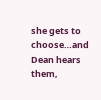she gets to choose…and Dean hears them,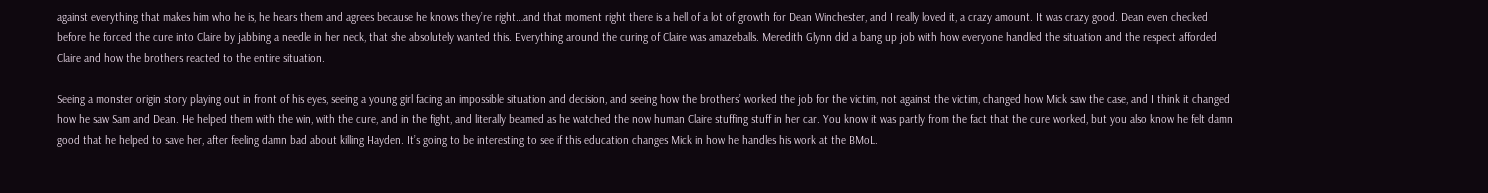against everything that makes him who he is, he hears them and agrees because he knows they’re right…and that moment right there is a hell of a lot of growth for Dean Winchester, and I really loved it, a crazy amount. It was crazy good. Dean even checked before he forced the cure into Claire by jabbing a needle in her neck, that she absolutely wanted this. Everything around the curing of Claire was amazeballs. Meredith Glynn did a bang up job with how everyone handled the situation and the respect afforded Claire and how the brothers reacted to the entire situation.

Seeing a monster origin story playing out in front of his eyes, seeing a young girl facing an impossible situation and decision, and seeing how the brothers’ worked the job for the victim, not against the victim, changed how Mick saw the case, and I think it changed how he saw Sam and Dean. He helped them with the win, with the cure, and in the fight, and literally beamed as he watched the now human Claire stuffing stuff in her car. You know it was partly from the fact that the cure worked, but you also know he felt damn good that he helped to save her, after feeling damn bad about killing Hayden. It’s going to be interesting to see if this education changes Mick in how he handles his work at the BMoL.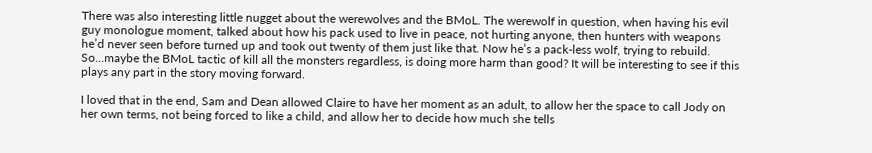There was also interesting little nugget about the werewolves and the BMoL. The werewolf in question, when having his evil guy monologue moment, talked about how his pack used to live in peace, not hurting anyone, then hunters with weapons he’d never seen before turned up and took out twenty of them just like that. Now he’s a pack-less wolf, trying to rebuild. So…maybe the BMoL tactic of kill all the monsters regardless, is doing more harm than good? It will be interesting to see if this plays any part in the story moving forward.

I loved that in the end, Sam and Dean allowed Claire to have her moment as an adult, to allow her the space to call Jody on her own terms, not being forced to like a child, and allow her to decide how much she tells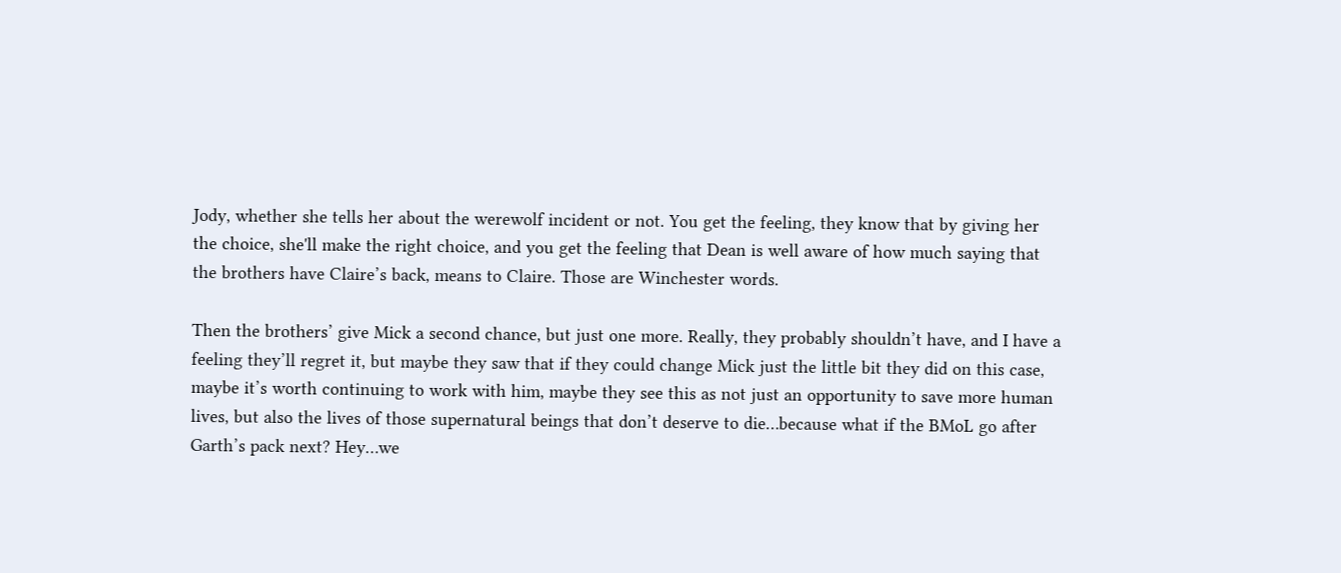Jody, whether she tells her about the werewolf incident or not. You get the feeling, they know that by giving her the choice, she'll make the right choice, and you get the feeling that Dean is well aware of how much saying that the brothers have Claire’s back, means to Claire. Those are Winchester words.

Then the brothers’ give Mick a second chance, but just one more. Really, they probably shouldn’t have, and I have a feeling they’ll regret it, but maybe they saw that if they could change Mick just the little bit they did on this case, maybe it’s worth continuing to work with him, maybe they see this as not just an opportunity to save more human lives, but also the lives of those supernatural beings that don’t deserve to die…because what if the BMoL go after Garth’s pack next? Hey…we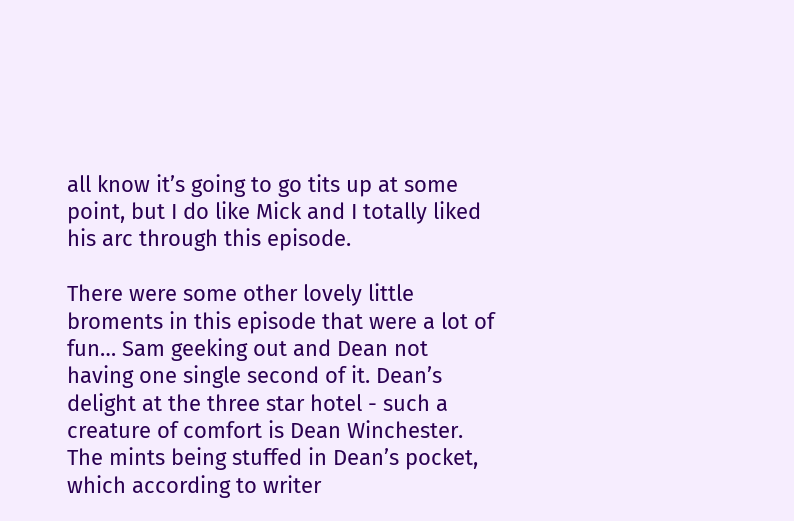all know it’s going to go tits up at some point, but I do like Mick and I totally liked his arc through this episode.

There were some other lovely little broments in this episode that were a lot of fun… Sam geeking out and Dean not having one single second of it. Dean’s delight at the three star hotel - such a creature of comfort is Dean Winchester. The mints being stuffed in Dean’s pocket, which according to writer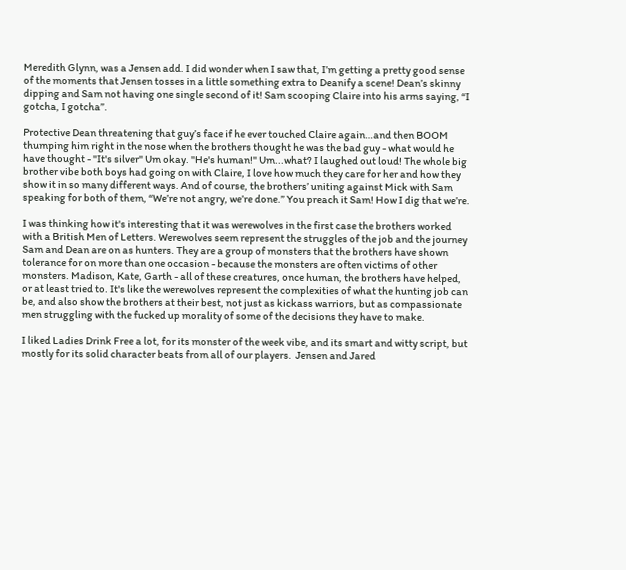Meredith Glynn, was a Jensen add. I did wonder when I saw that, I’m getting a pretty good sense of the moments that Jensen tosses in a little something extra to Deanify a scene! Dean’s skinny dipping and Sam not having one single second of it! Sam scooping Claire into his arms saying, “I gotcha, I gotcha”.

Protective Dean threatening that guy’s face if he ever touched Claire again…and then BOOM thumping him right in the nose when the brothers thought he was the bad guy - what would he have thought - "It's silver" Um okay. "He's human!" Um...what? I laughed out loud! The whole big brother vibe both boys had going on with Claire, I love how much they care for her and how they show it in so many different ways. And of course, the brothers’ uniting against Mick with Sam speaking for both of them, “We’re not angry, we’re done.” You preach it Sam! How I dig that we’re.

I was thinking how it's interesting that it was werewolves in the first case the brothers worked with a British Men of Letters. Werewolves seem represent the struggles of the job and the journey Sam and Dean are on as hunters. They are a group of monsters that the brothers have shown tolerance for on more than one occasion - because the monsters are often victims of other monsters. Madison, Kate, Garth - all of these creatures, once human, the brothers have helped, or at least tried to. It's like the werewolves represent the complexities of what the hunting job can be, and also show the brothers at their best, not just as kickass warriors, but as compassionate men struggling with the fucked up morality of some of the decisions they have to make.

I liked Ladies Drink Free a lot, for its monster of the week vibe, and its smart and witty script, but mostly for its solid character beats from all of our players.  Jensen and Jared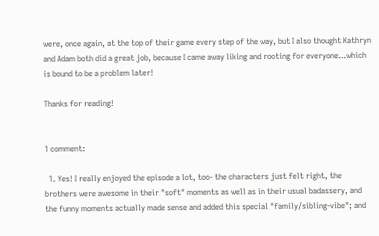were, once again, at the top of their game every step of the way, but I also thought Kathryn and Adam both did a great job, because I came away liking and rooting for everyone…which is bound to be a problem later!

Thanks for reading!


1 comment:

  1. Yes! I really enjoyed the episode a lot, too- the characters just felt right, the brothers were awesome in their "soft" moments as well as in their usual badassery, and the funny moments actually made sense and added this special "family/sibling-vibe"; and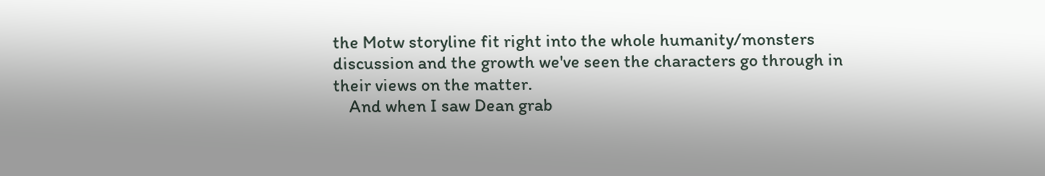the Motw storyline fit right into the whole humanity/monsters discussion and the growth we've seen the characters go through in their views on the matter.
    And when I saw Dean grab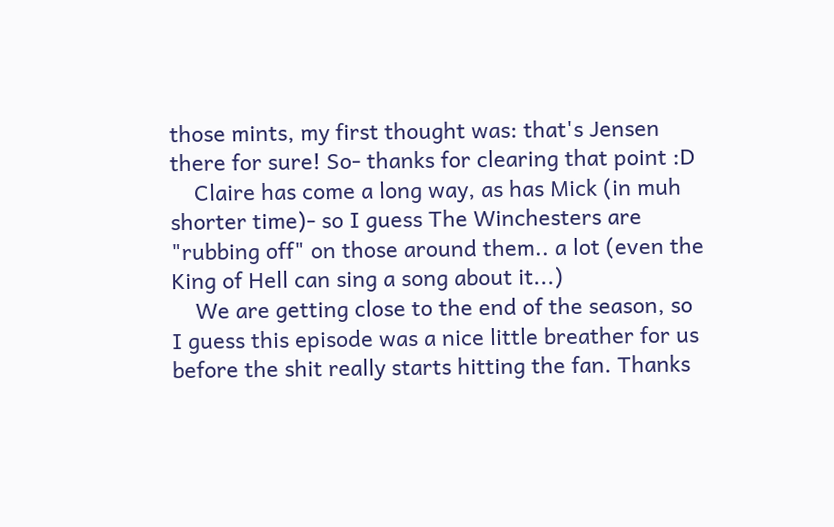those mints, my first thought was: that's Jensen there for sure! So- thanks for clearing that point :D
    Claire has come a long way, as has Mick (in muh shorter time)- so I guess The Winchesters are "rubbing off" on those around them.. a lot (even the King of Hell can sing a song about it...)
    We are getting close to the end of the season, so I guess this episode was a nice little breather for us before the shit really starts hitting the fan. Thanks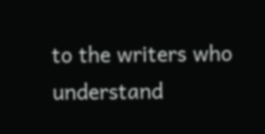to the writers who understand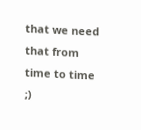that we need that from time to time ;)